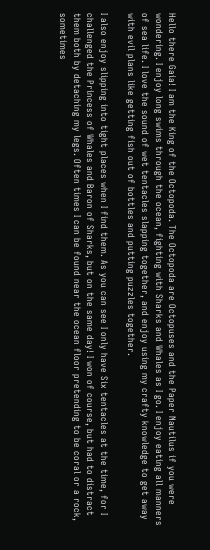Hello there Gaia! I am the King of the Octopoda. The Octopoda are Octopuses and the Paper Nautilus if you were wondering. I enjoy long swims through the ocean, fighting with Sharks and Whales as I go. I enjoy eating all manners of sea life. I love the sound of wet tentacles slapping together, and enjoy using my crafty knowledge to get away with evil plans like getting fish out of bottles and putting puzzles together.

I also enjoy slipping into tight places when I find them. As you can see I only have Six tentacles at the time, for I challenged the Princess of Whales and Baron of Sharks, but on the same day! I won of course, but had to distract them both by detaching my legs. Often times I can be found near the ocean floor pretending to be coral or a rock, sometimes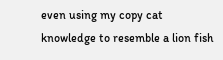even using my copy cat knowledge to resemble a lion fish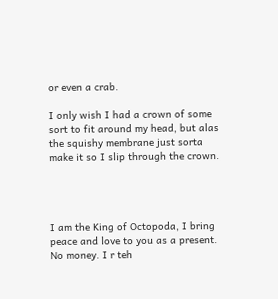or even a crab.

I only wish I had a crown of some sort to fit around my head, but alas the squishy membrane just sorta make it so I slip through the crown.




I am the King of Octopoda, I bring peace and love to you as a present. No money. I r teh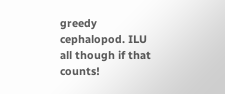greedy cephalopod. ILU all though if that counts!